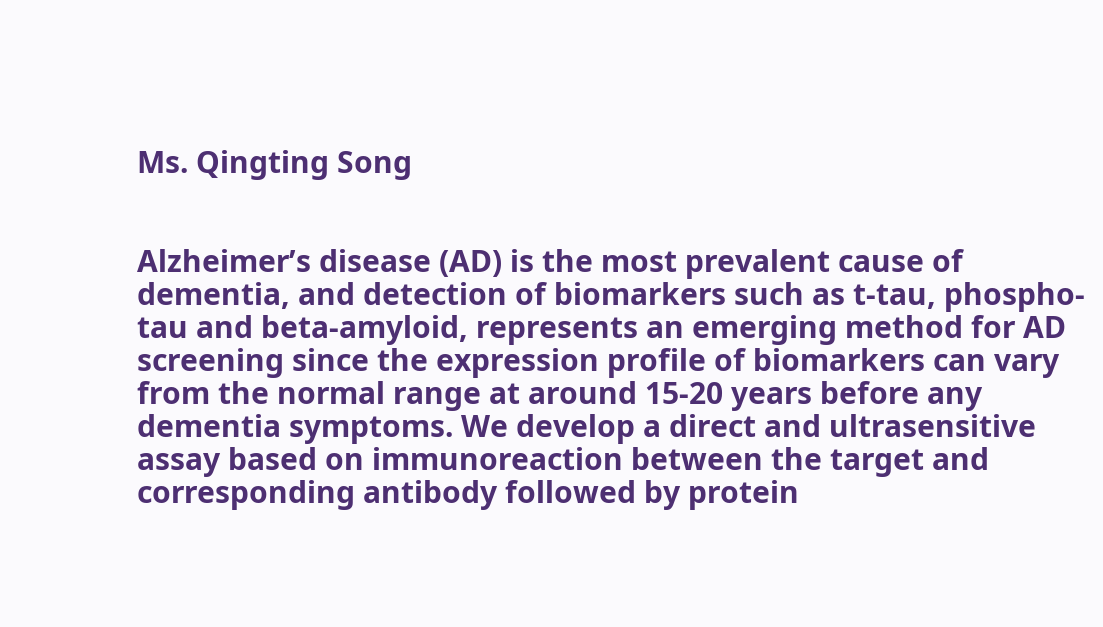Ms. Qingting Song


Alzheimer’s disease (AD) is the most prevalent cause of dementia, and detection of biomarkers such as t-tau, phospho-tau and beta-amyloid, represents an emerging method for AD screening since the expression profile of biomarkers can vary from the normal range at around 15-20 years before any dementia symptoms. We develop a direct and ultrasensitive assay based on immunoreaction between the target and corresponding antibody followed by protein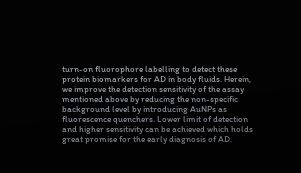turn-on fluorophore labelling to detect these protein biomarkers for AD in body fluids. Herein, we improve the detection sensitivity of the assay mentioned above by reducing the non-specific background level by introducing AuNPs as fluorescence quenchers. Lower limit of detection and higher sensitivity can be achieved which holds great promise for the early diagnosis of AD.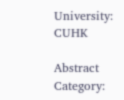University: CUHK

Abstract Category: